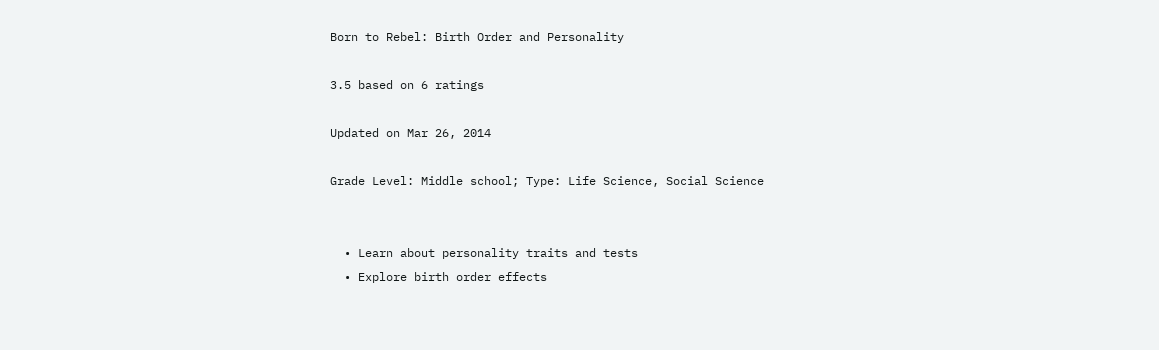Born to Rebel: Birth Order and Personality

3.5 based on 6 ratings

Updated on Mar 26, 2014

Grade Level: Middle school; Type: Life Science, Social Science


  • Learn about personality traits and tests
  • Explore birth order effects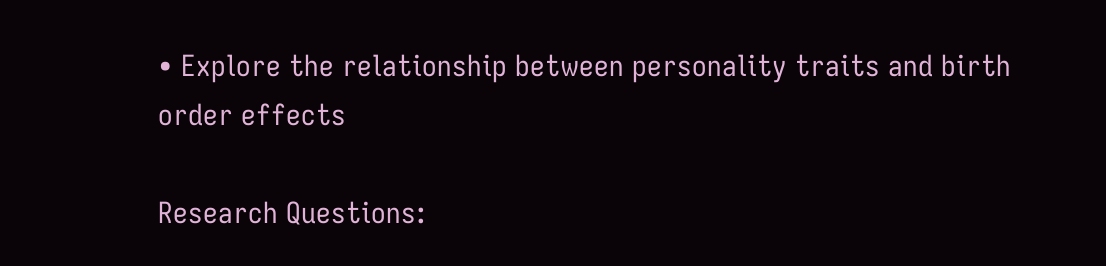• Explore the relationship between personality traits and birth order effects

Research Questions: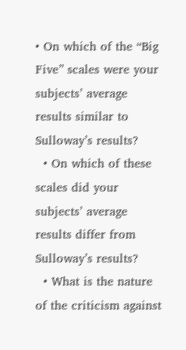• On which of the “Big Five” scales were your subjects’ average results similar to Sulloway’s results?
  • On which of these scales did your subjects’ average results differ from Sulloway’s results?
  • What is the nature of the criticism against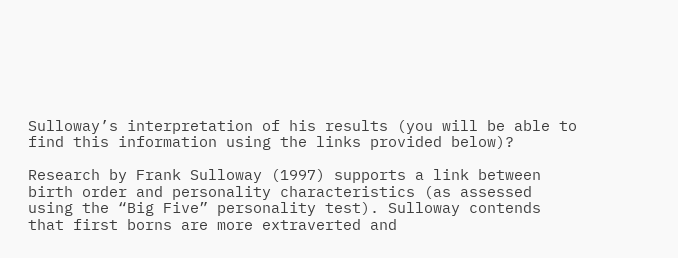Sulloway’s interpretation of his results (you will be able to find this information using the links provided below)?

Research by Frank Sulloway (1997) supports a link between birth order and personality characteristics (as assessed using the “Big Five” personality test). Sulloway contends that first borns are more extraverted and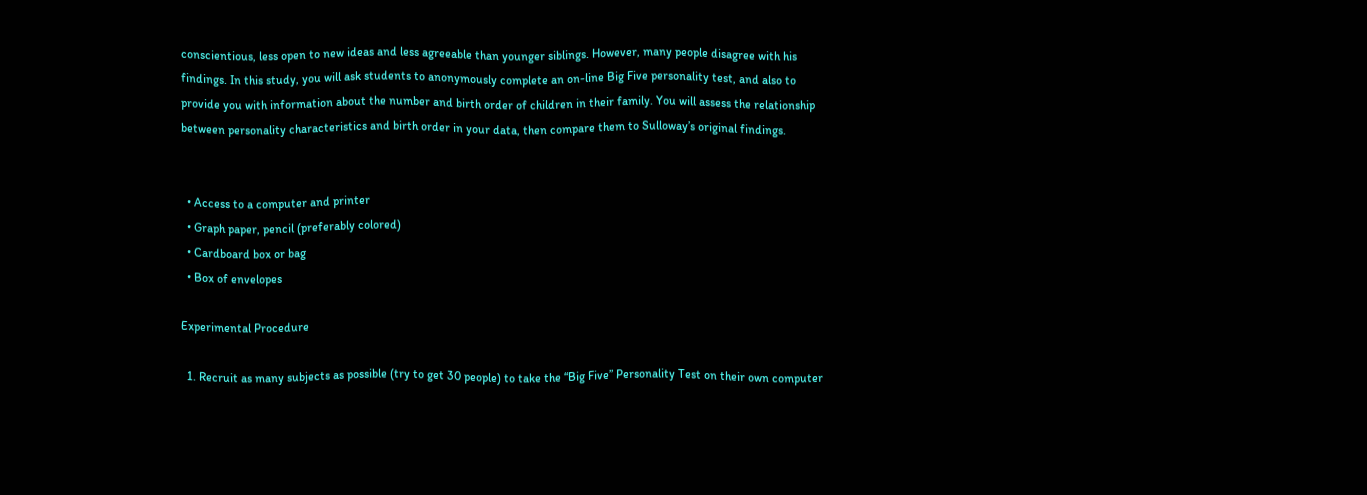conscientious, less open to new ideas and less agreeable than younger siblings. However, many people disagree with his findings. In this study, you will ask students to anonymously complete an on-line Big Five personality test, and also to provide you with information about the number and birth order of children in their family. You will assess the relationship between personality characteristics and birth order in your data, then compare them to Sulloway’s original findings.


  • Access to a computer and printer
  • Graph paper, pencil (preferably colored)
  • Cardboard box or bag
  • Box of envelopes

Experimental Procedure

  1. Recruit as many subjects as possible (try to get 30 people) to take the “Big Five” Personality Test on their own computer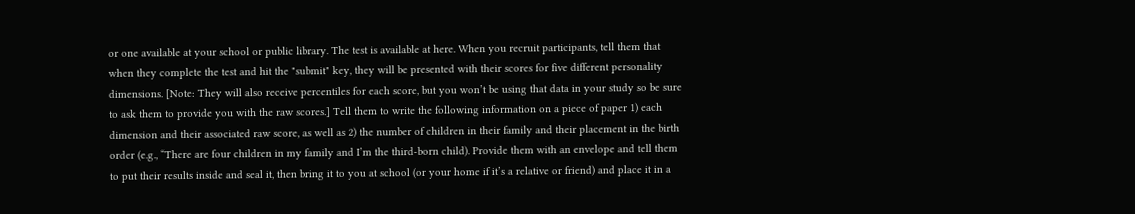or one available at your school or public library. The test is available at here. When you recruit participants, tell them that when they complete the test and hit the "submit" key, they will be presented with their scores for five different personality dimensions. [Note: They will also receive percentiles for each score, but you won’t be using that data in your study so be sure to ask them to provide you with the raw scores.] Tell them to write the following information on a piece of paper 1) each dimension and their associated raw score, as well as 2) the number of children in their family and their placement in the birth order (e.g., “There are four children in my family and I’m the third-born child). Provide them with an envelope and tell them to put their results inside and seal it, then bring it to you at school (or your home if it’s a relative or friend) and place it in a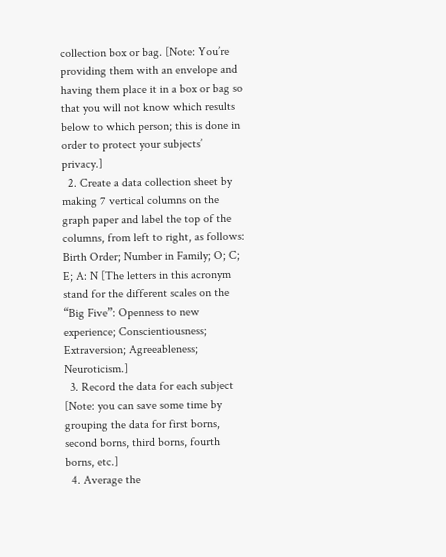collection box or bag. [Note: You’re providing them with an envelope and having them place it in a box or bag so that you will not know which results below to which person; this is done in order to protect your subjects’ privacy.]
  2. Create a data collection sheet by making 7 vertical columns on the graph paper and label the top of the columns, from left to right, as follows: Birth Order; Number in Family; O; C; E; A: N [The letters in this acronym stand for the different scales on the “Big Five”: Openness to new experience; Conscientiousness; Extraversion; Agreeableness; Neuroticism.]
  3. Record the data for each subject [Note: you can save some time by grouping the data for first borns, second borns, third borns, fourth borns, etc.]
  4. Average the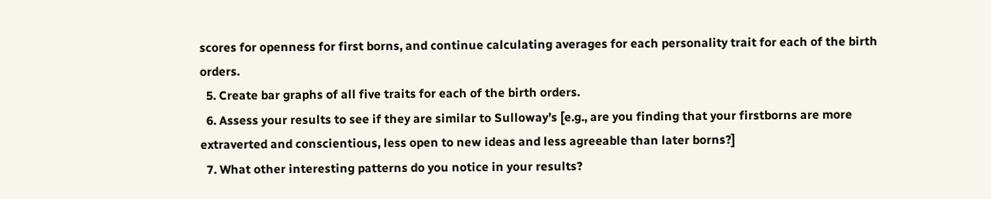scores for openness for first borns, and continue calculating averages for each personality trait for each of the birth orders.
  5. Create bar graphs of all five traits for each of the birth orders.
  6. Assess your results to see if they are similar to Sulloway’s [e.g., are you finding that your firstborns are more extraverted and conscientious, less open to new ideas and less agreeable than later borns?]
  7. What other interesting patterns do you notice in your results?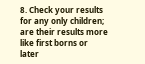8. Check your results for any only children; are their results more like first borns or later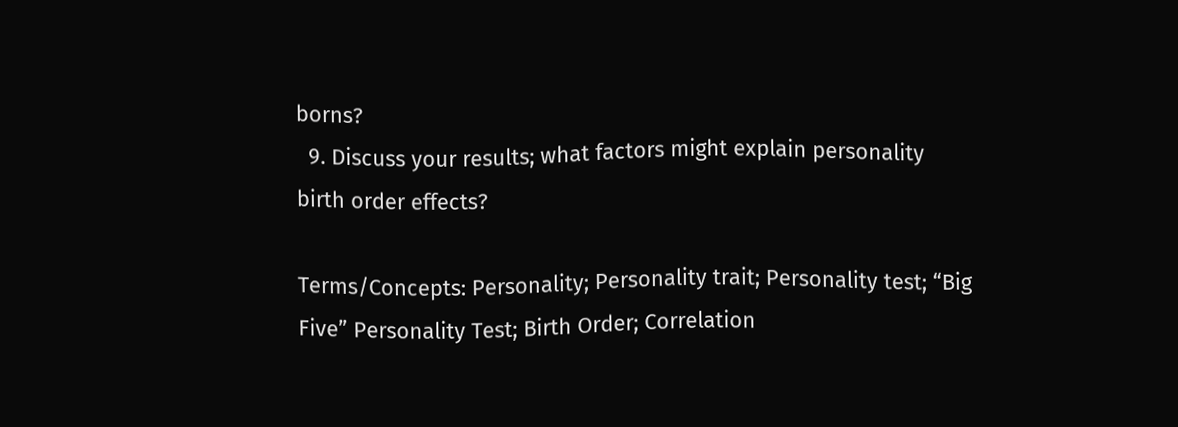borns?
  9. Discuss your results; what factors might explain personality birth order effects?

Terms/Concepts: Personality; Personality trait; Personality test; “Big Five” Personality Test; Birth Order; Correlation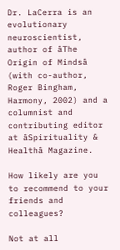Dr. LaCerra is an evolutionary neuroscientist, author of âThe Origin of Mindsâ (with co-author, Roger Bingham, Harmony, 2002) and a columnist and contributing editor at âSpirituality & Healthâ Magazine.

How likely are you to recommend to your friends and colleagues?

Not at all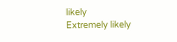likely
Extremely likely